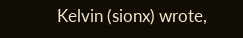Kelvin (sionx) wrote,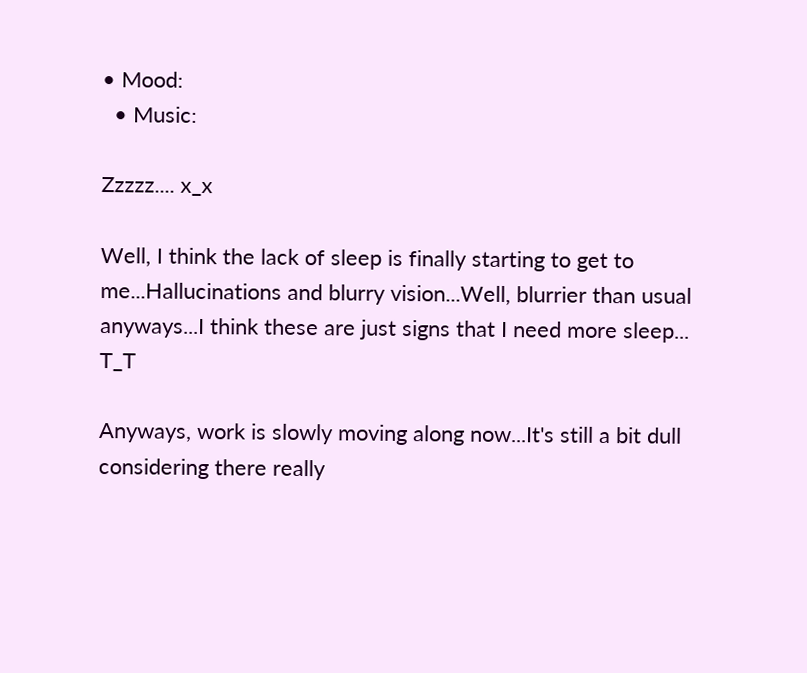• Mood:
  • Music:

Zzzzz.... x_x

Well, I think the lack of sleep is finally starting to get to me...Hallucinations and blurry vision...Well, blurrier than usual anyways...I think these are just signs that I need more sleep... T_T

Anyways, work is slowly moving along now...It's still a bit dull considering there really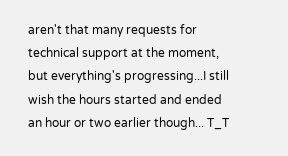aren't that many requests for technical support at the moment, but everything's progressing...I still wish the hours started and ended an hour or two earlier though... T_T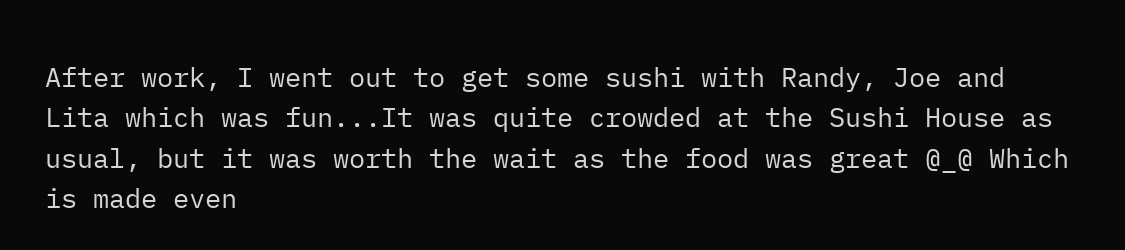After work, I went out to get some sushi with Randy, Joe and Lita which was fun...It was quite crowded at the Sushi House as usual, but it was worth the wait as the food was great @_@ Which is made even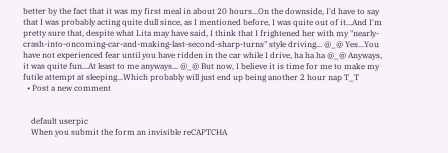better by the fact that it was my first meal in about 20 hours...On the downside, I'd have to say that I was probably acting quite dull since, as I mentioned before, I was quite out of it...And I'm pretty sure that, despite what Lita may have said, I think that I frightened her with my "nearly-crash-into-oncoming-car-and-making-last-second-sharp-turns" style driving... @_@ Yes...You have not experienced fear until you have ridden in the car while I drive, ha ha ha @_@ Anyways, it was quite fun...At least to me anyways... @_@ But now, I believe it is time for me to make my futile attempt at sleeping...Which probably will just end up being another 2 hour nap T_T
  • Post a new comment


    default userpic
    When you submit the form an invisible reCAPTCHA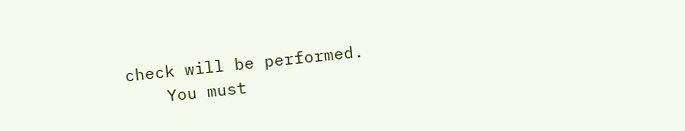check will be performed.
    You must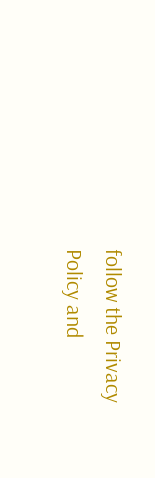follow the Privacy Policy and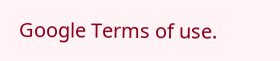Google Terms of use.